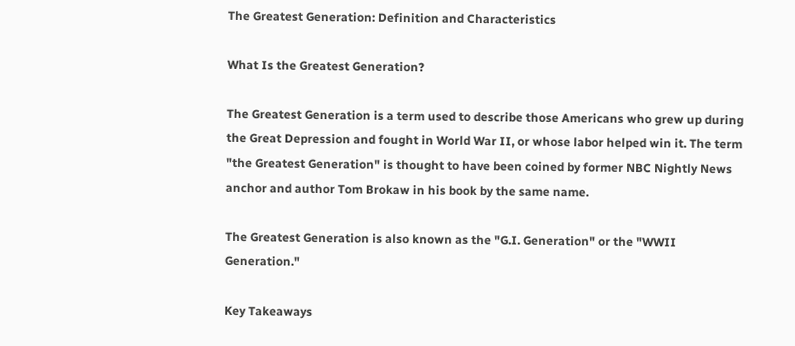The Greatest Generation: Definition and Characteristics

What Is the Greatest Generation?

The Greatest Generation is a term used to describe those Americans who grew up during the Great Depression and fought in World War II, or whose labor helped win it. The term "the Greatest Generation" is thought to have been coined by former NBC Nightly News anchor and author Tom Brokaw in his book by the same name.

The Greatest Generation is also known as the "G.I. Generation" or the "WWII Generation."

Key Takeaways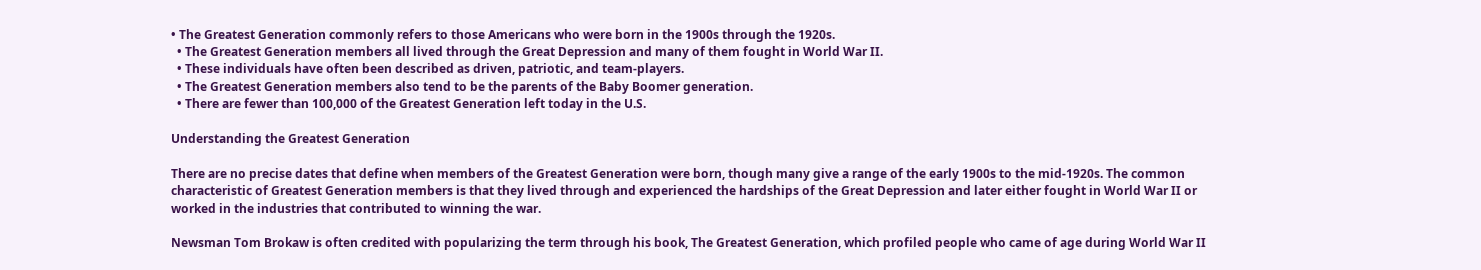• The Greatest Generation commonly refers to those Americans who were born in the 1900s through the 1920s.
  • The Greatest Generation members all lived through the Great Depression and many of them fought in World War II.
  • These individuals have often been described as driven, patriotic, and team-players.
  • The Greatest Generation members also tend to be the parents of the Baby Boomer generation.
  • There are fewer than 100,000 of the Greatest Generation left today in the U.S.

Understanding the Greatest Generation

There are no precise dates that define when members of the Greatest Generation were born, though many give a range of the early 1900s to the mid-1920s. The common characteristic of Greatest Generation members is that they lived through and experienced the hardships of the Great Depression and later either fought in World War II or worked in the industries that contributed to winning the war.

Newsman Tom Brokaw is often credited with popularizing the term through his book, The Greatest Generation, which profiled people who came of age during World War II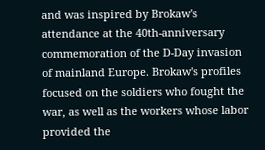and was inspired by Brokaw's attendance at the 40th-anniversary commemoration of the D-Day invasion of mainland Europe. Brokaw's profiles focused on the soldiers who fought the war, as well as the workers whose labor provided the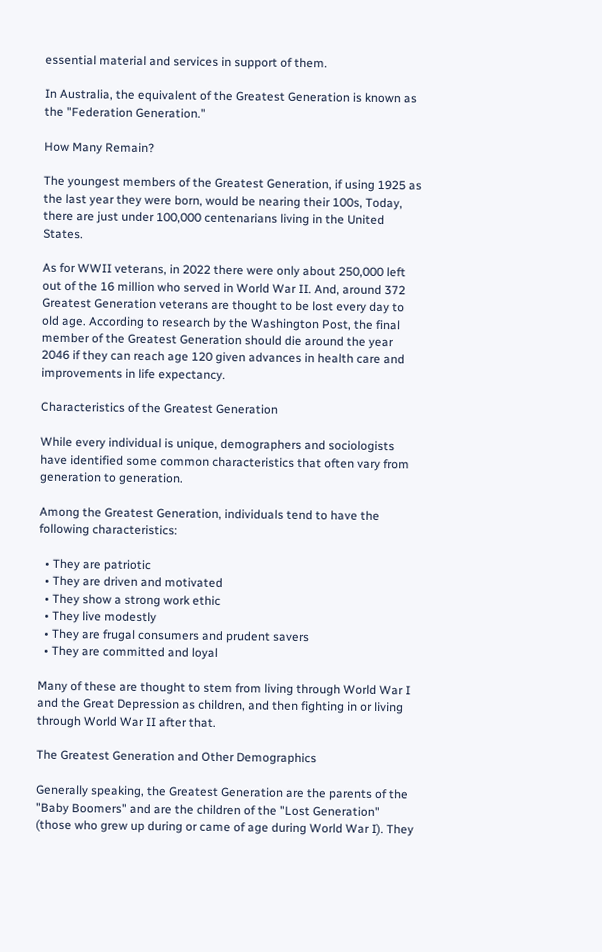essential material and services in support of them.

In Australia, the equivalent of the Greatest Generation is known as the "Federation Generation."

How Many Remain?

The youngest members of the Greatest Generation, if using 1925 as the last year they were born, would be nearing their 100s, Today, there are just under 100,000 centenarians living in the United States.

As for WWII veterans, in 2022 there were only about 250,000 left out of the 16 million who served in World War II. And, around 372 Greatest Generation veterans are thought to be lost every day to old age. According to research by the Washington Post, the final member of the Greatest Generation should die around the year 2046 if they can reach age 120 given advances in health care and improvements in life expectancy.

Characteristics of the Greatest Generation

While every individual is unique, demographers and sociologists have identified some common characteristics that often vary from generation to generation.

Among the Greatest Generation, individuals tend to have the following characteristics:

  • They are patriotic
  • They are driven and motivated
  • They show a strong work ethic
  • They live modestly
  • They are frugal consumers and prudent savers
  • They are committed and loyal

Many of these are thought to stem from living through World War I and the Great Depression as children, and then fighting in or living through World War II after that.

The Greatest Generation and Other Demographics

Generally speaking, the Greatest Generation are the parents of the "Baby Boomers" and are the children of the "Lost Generation" (those who grew up during or came of age during World War I). They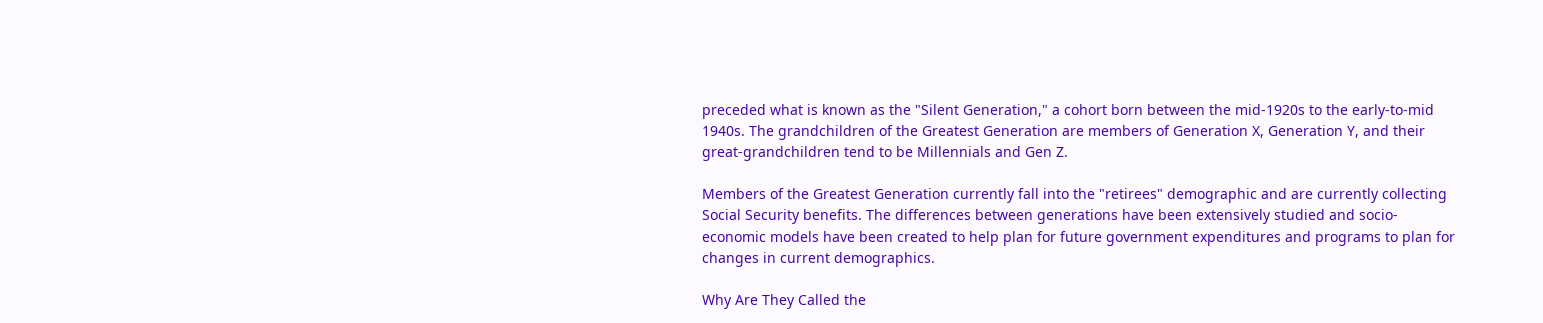preceded what is known as the "Silent Generation," a cohort born between the mid-1920s to the early-to-mid 1940s. The grandchildren of the Greatest Generation are members of Generation X, Generation Y, and their great-grandchildren tend to be Millennials and Gen Z.

Members of the Greatest Generation currently fall into the "retirees" demographic and are currently collecting Social Security benefits. The differences between generations have been extensively studied and socio-economic models have been created to help plan for future government expenditures and programs to plan for changes in current demographics.

Why Are They Called the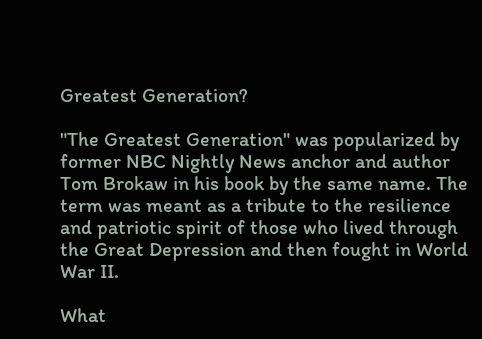Greatest Generation?

"The Greatest Generation" was popularized by former NBC Nightly News anchor and author Tom Brokaw in his book by the same name. The term was meant as a tribute to the resilience and patriotic spirit of those who lived through the Great Depression and then fought in World War II.

What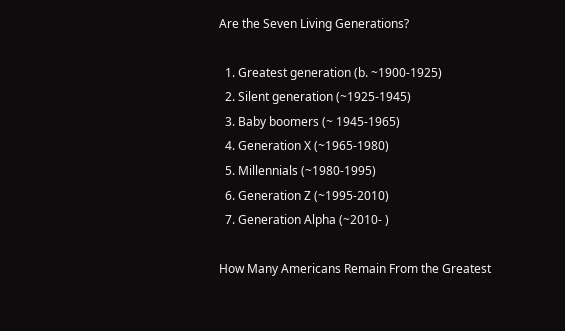Are the Seven Living Generations?

  1. Greatest generation (b. ~1900-1925)
  2. Silent generation (~1925-1945)
  3. Baby boomers (~ 1945-1965)
  4. Generation X (~1965-1980)
  5. Millennials (~1980-1995)
  6. Generation Z (~1995-2010)
  7. Generation Alpha (~2010- )

How Many Americans Remain From the Greatest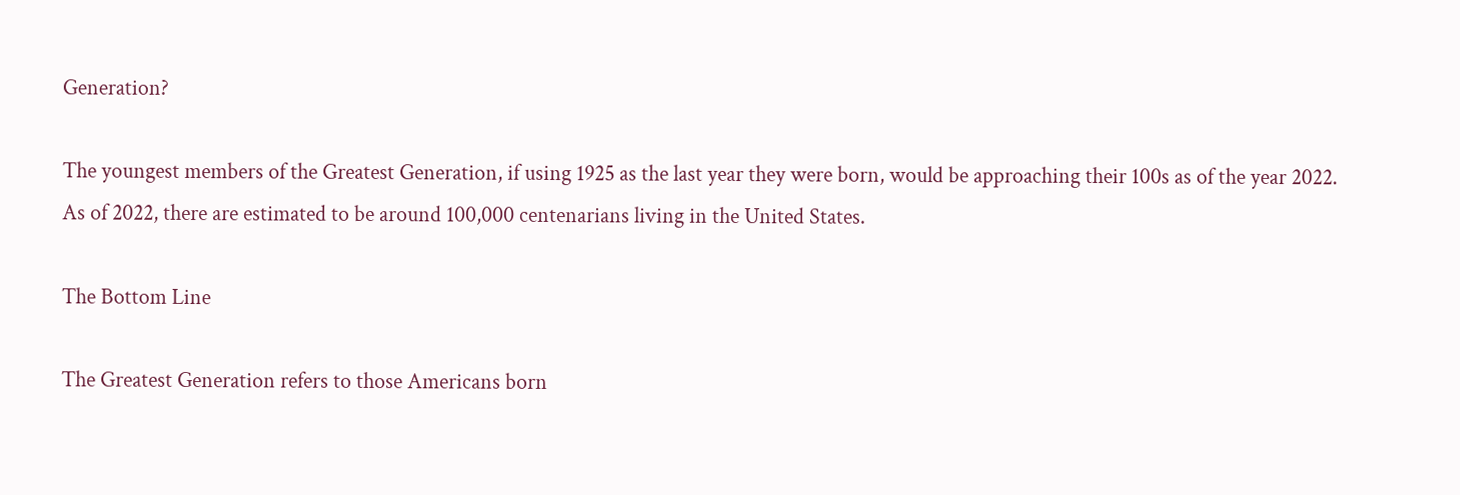Generation?

The youngest members of the Greatest Generation, if using 1925 as the last year they were born, would be approaching their 100s as of the year 2022. As of 2022, there are estimated to be around 100,000 centenarians living in the United States.

The Bottom Line

The Greatest Generation refers to those Americans born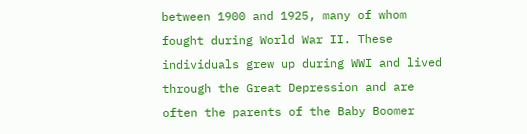between 1900 and 1925, many of whom fought during World War II. These individuals grew up during WWI and lived through the Great Depression and are often the parents of the Baby Boomer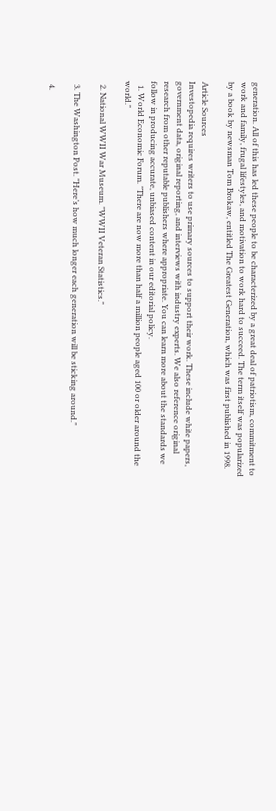generation. All of this has led these people to be characterized by a great deal of patriotism, commitment to work and family, frugal lifestyles, and motivation to work hard to succeed. The term itself was popularized by a book by newsman Tom Brokaw, entitled The Greatest Generation, which was first published in 1998.

Article Sources
Investopedia requires writers to use primary sources to support their work. These include white papers, government data, original reporting, and interviews with industry experts. We also reference original research from other reputable publishers where appropriate. You can learn more about the standards we follow in producing accurate, unbiased content in our editorial policy.
  1. World Economic Forum. "There are now more than half a million people aged 100 or older around the world."

  2. National WWII War Museum. "WWII Veteran Statistics."

  3. The Washington Post. "Here’s how much longer each generation will be sticking around."

  4.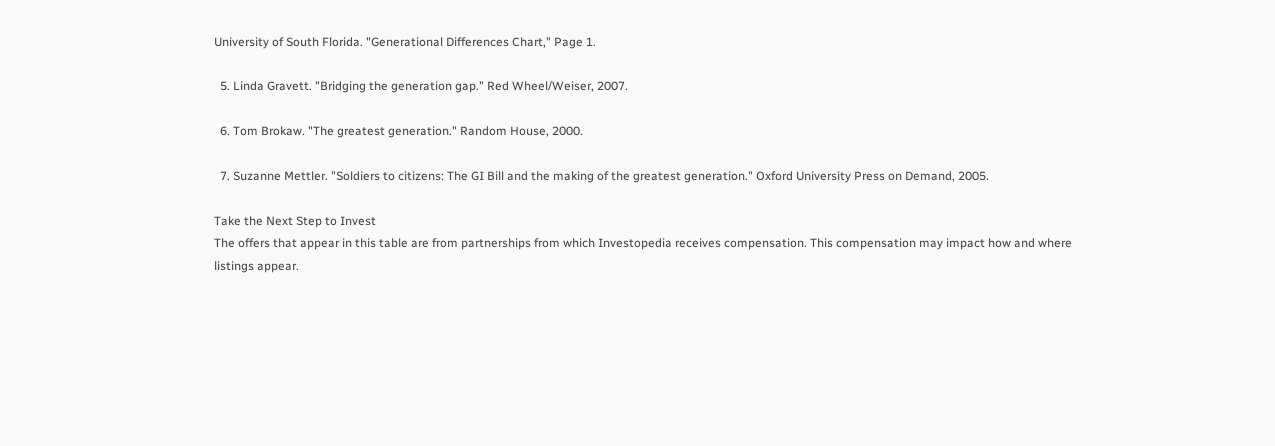University of South Florida. "Generational Differences Chart," Page 1.

  5. Linda Gravett. "Bridging the generation gap." Red Wheel/Weiser, 2007.

  6. Tom Brokaw. "The greatest generation." Random House, 2000.

  7. Suzanne Mettler. "Soldiers to citizens: The GI Bill and the making of the greatest generation." Oxford University Press on Demand, 2005.

Take the Next Step to Invest
The offers that appear in this table are from partnerships from which Investopedia receives compensation. This compensation may impact how and where listings appear.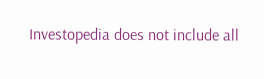Investopedia does not include all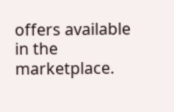offers available in the marketplace.